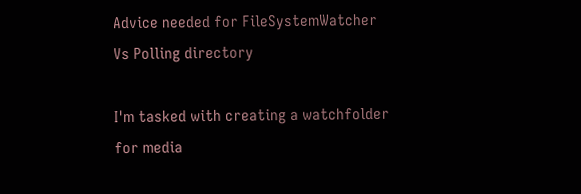Advice needed for FileSystemWatcher Vs Polling directory

I'm tasked with creating a watchfolder for media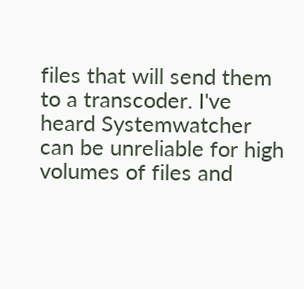files that will send them to a transcoder. I've heard Systemwatcher can be unreliable for high volumes of files and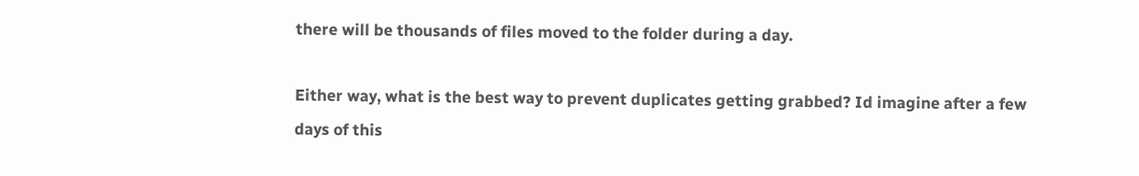there will be thousands of files moved to the folder during a day.

Either way, what is the best way to prevent duplicates getting grabbed? Id imagine after a few days of this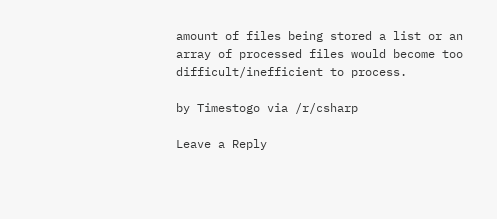amount of files being stored a list or an array of processed files would become too difficult/inefficient to process.

by Timestogo via /r/csharp

Leave a Reply